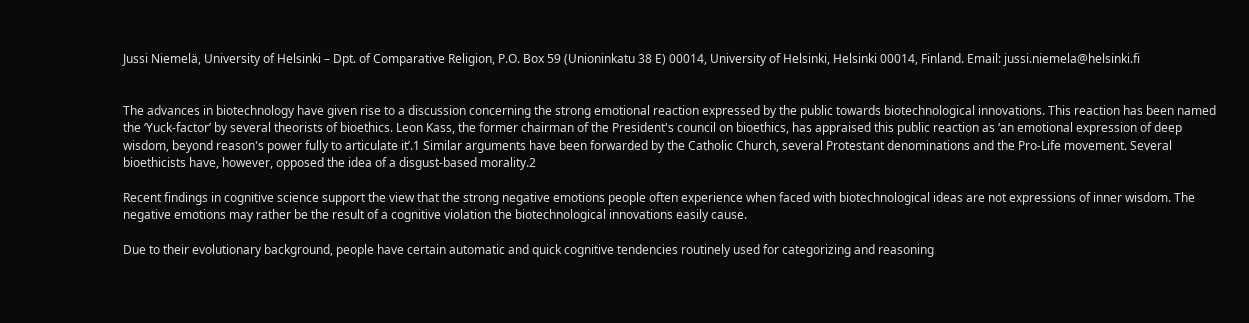Jussi Niemelä, University of Helsinki – Dpt. of Comparative Religion, P.O. Box 59 (Unioninkatu 38 E) 00014, University of Helsinki, Helsinki 00014, Finland. Email: jussi.niemela@helsinki.fi


The advances in biotechnology have given rise to a discussion concerning the strong emotional reaction expressed by the public towards biotechnological innovations. This reaction has been named the ‘Yuck-factor’ by several theorists of bioethics. Leon Kass, the former chairman of the President's council on bioethics, has appraised this public reaction as ‘an emotional expression of deep wisdom, beyond reason's power fully to articulate it’.1 Similar arguments have been forwarded by the Catholic Church, several Protestant denominations and the Pro-Life movement. Several bioethicists have, however, opposed the idea of a disgust-based morality.2

Recent findings in cognitive science support the view that the strong negative emotions people often experience when faced with biotechnological ideas are not expressions of inner wisdom. The negative emotions may rather be the result of a cognitive violation the biotechnological innovations easily cause.

Due to their evolutionary background, people have certain automatic and quick cognitive tendencies routinely used for categorizing and reasoning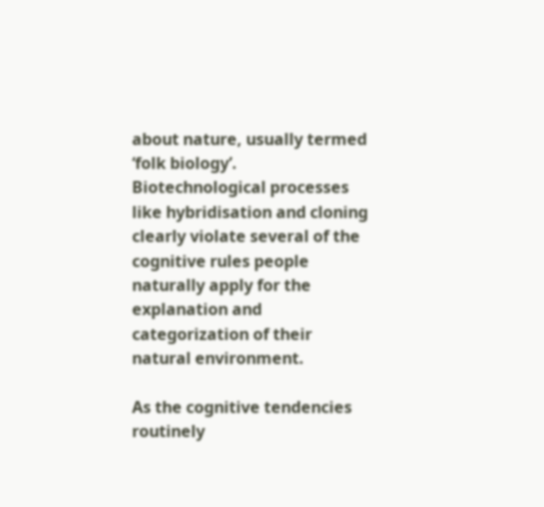about nature, usually termed ‘folk biology’. Biotechnological processes like hybridisation and cloning clearly violate several of the cognitive rules people naturally apply for the explanation and categorization of their natural environment.

As the cognitive tendencies routinely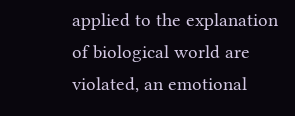applied to the explanation of biological world are violated, an emotional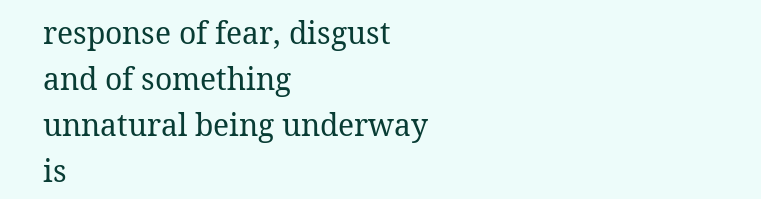response of fear, disgust and of something unnatural being underway is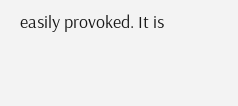easily provoked. It is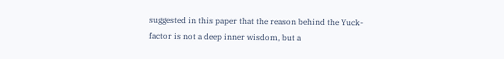suggested in this paper that the reason behind the Yuck-factor is not a deep inner wisdom, but a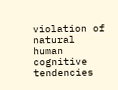violation of natural human cognitive tendencies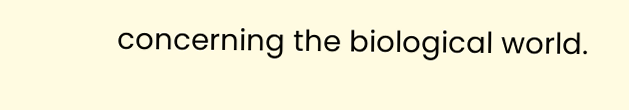concerning the biological world.